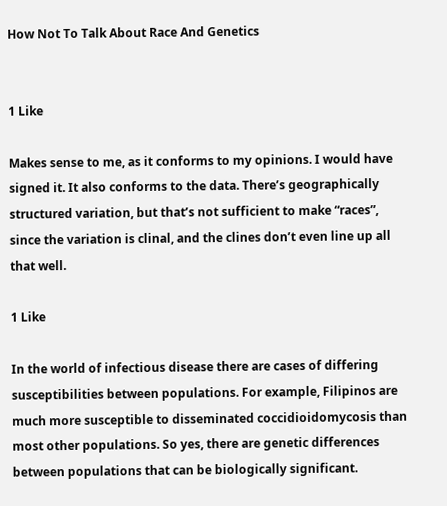How Not To Talk About Race And Genetics


1 Like

Makes sense to me, as it conforms to my opinions. I would have signed it. It also conforms to the data. There’s geographically structured variation, but that’s not sufficient to make “races”, since the variation is clinal, and the clines don’t even line up all that well.

1 Like

In the world of infectious disease there are cases of differing susceptibilities between populations. For example, Filipinos are much more susceptible to disseminated coccidioidomycosis than most other populations. So yes, there are genetic differences between populations that can be biologically significant.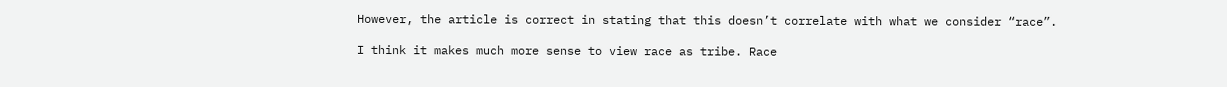However, the article is correct in stating that this doesn’t correlate with what we consider “race”.

I think it makes much more sense to view race as tribe. Race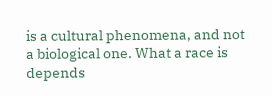is a cultural phenomena, and not a biological one. What a race is depends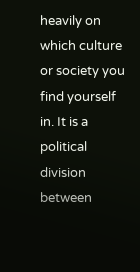heavily on which culture or society you find yourself in. It is a political division between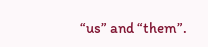“us” and “them”.